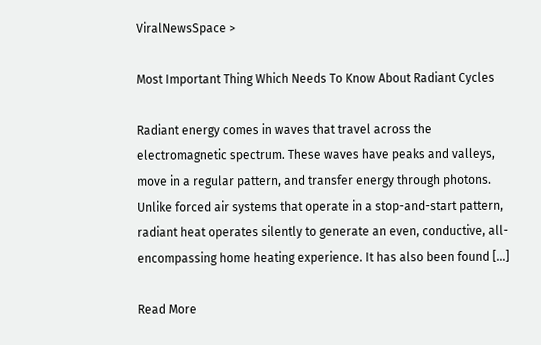ViralNewsSpace >

Most Important Thing Which Needs To Know About Radiant Cycles

Radiant energy comes in waves that travel across the electromagnetic spectrum. These waves have peaks and valleys, move in a regular pattern, and transfer energy through photons. Unlike forced air systems that operate in a stop-and-start pattern, radiant heat operates silently to generate an even, conductive, all-encompassing home heating experience. It has also been found […]

Read More